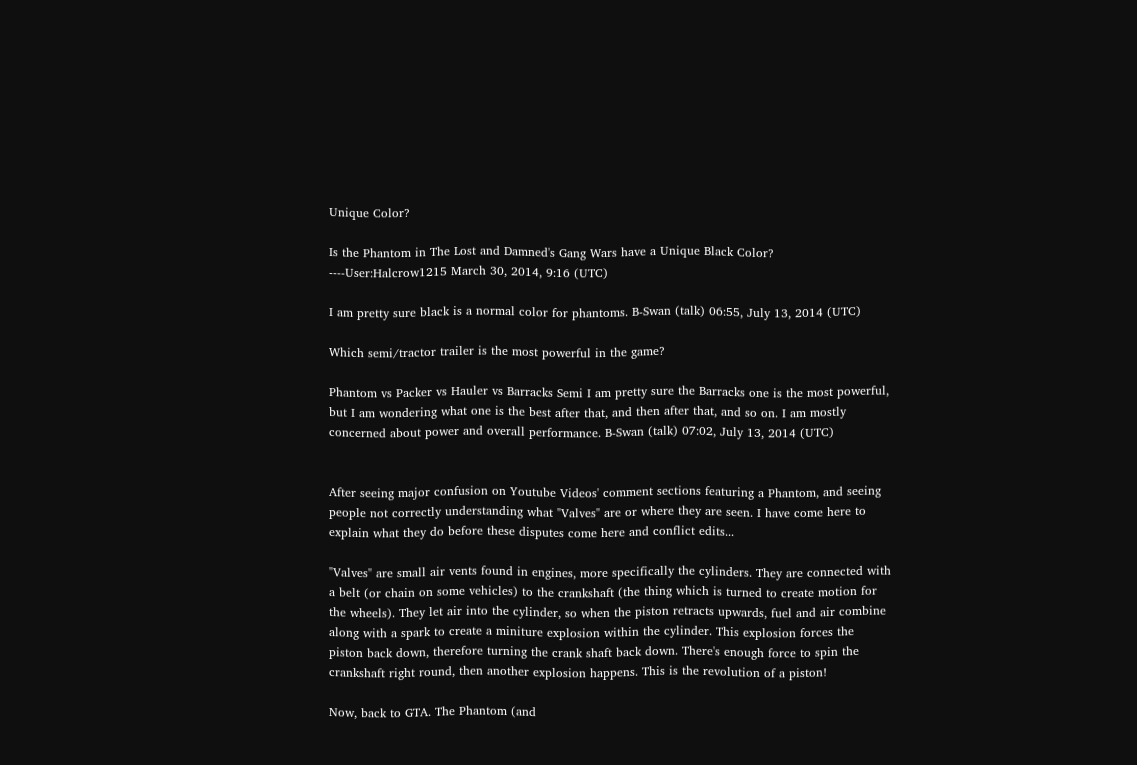Unique Color?

Is the Phantom in The Lost and Damned's Gang Wars have a Unique Black Color? ----User:Halcrow1215 March 30, 2014, 9:16 (UTC)

I am pretty sure black is a normal color for phantoms. B-Swan (talk) 06:55, July 13, 2014 (UTC)

Which semi/tractor trailer is the most powerful in the game?

Phantom vs Packer vs Hauler vs Barracks Semi I am pretty sure the Barracks one is the most powerful, but I am wondering what one is the best after that, and then after that, and so on. I am mostly concerned about power and overall performance. B-Swan (talk) 07:02, July 13, 2014 (UTC)


After seeing major confusion on Youtube Videos' comment sections featuring a Phantom, and seeing people not correctly understanding what "Valves" are or where they are seen. I have come here to explain what they do before these disputes come here and conflict edits...

"Valves" are small air vents found in engines, more specifically the cylinders. They are connected with a belt (or chain on some vehicles) to the crankshaft (the thing which is turned to create motion for the wheels). They let air into the cylinder, so when the piston retracts upwards, fuel and air combine along with a spark to create a miniture explosion within the cylinder. This explosion forces the piston back down, therefore turning the crank shaft back down. There's enough force to spin the crankshaft right round, then another explosion happens. This is the revolution of a piston!

Now, back to GTA. The Phantom (and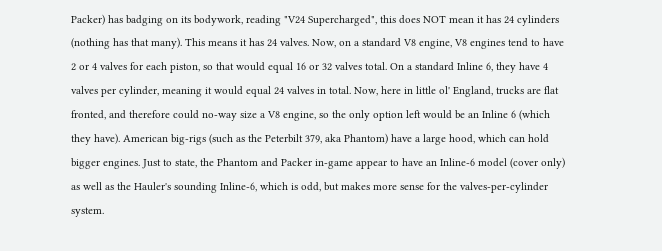Packer) has badging on its bodywork, reading "V24 Supercharged", this does NOT mean it has 24 cylinders (nothing has that many). This means it has 24 valves. Now, on a standard V8 engine, V8 engines tend to have 2 or 4 valves for each piston, so that would equal 16 or 32 valves total. On a standard Inline 6, they have 4 valves per cylinder, meaning it would equal 24 valves in total. Now, here in little ol' England, trucks are flat fronted, and therefore could no-way size a V8 engine, so the only option left would be an Inline 6 (which they have). American big-rigs (such as the Peterbilt 379, aka Phantom) have a large hood, which can hold bigger engines. Just to state, the Phantom and Packer in-game appear to have an Inline-6 model (cover only) as well as the Hauler's sounding Inline-6, which is odd, but makes more sense for the valves-per-cylinder system.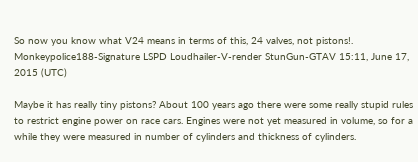So now you know what V24 means in terms of this, 24 valves, not pistons!. Monkeypolice188-Signature LSPD Loudhailer-V-render StunGun-GTAV 15:11, June 17, 2015 (UTC)

Maybe it has really tiny pistons? About 100 years ago there were some really stupid rules to restrict engine power on race cars. Engines were not yet measured in volume, so for a while they were measured in number of cylinders and thickness of cylinders.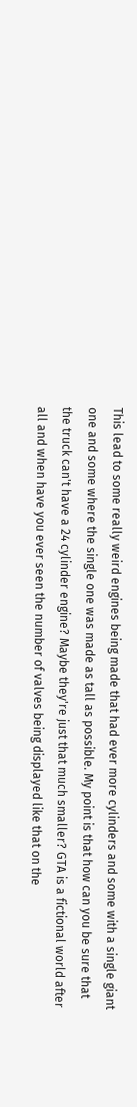This lead to some really weird engines being made that had ever more cylinders and some with a single giant one and some where the single one was made as tall as possible. My point is that how can you be sure that the truck can't have a 24 cylinder engine? Maybe they're just that much smaller? GTA is a fictional world after all and when have you ever seen the number of valves being displayed like that on the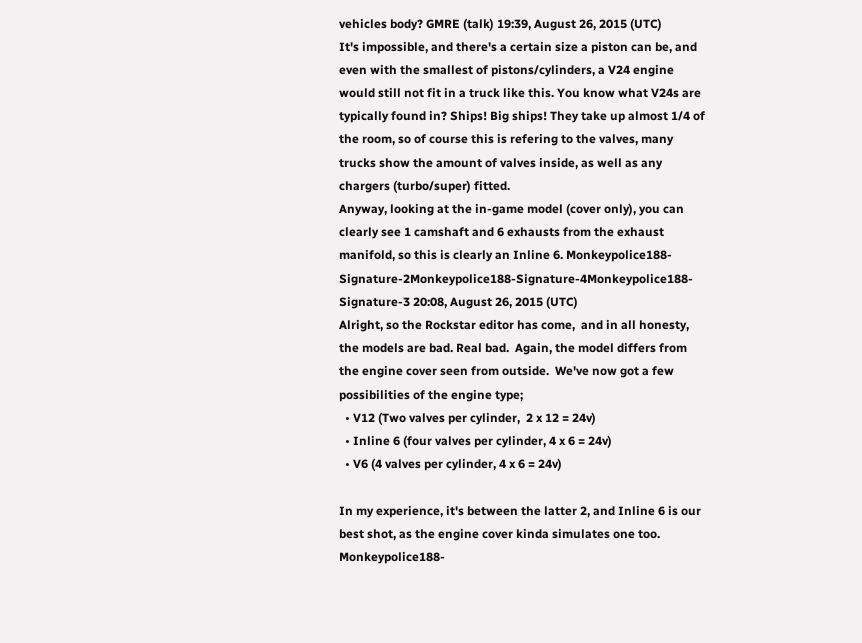vehicles body? GMRE (talk) 19:39, August 26, 2015 (UTC)
It's impossible, and there's a certain size a piston can be, and even with the smallest of pistons/cylinders, a V24 engine would still not fit in a truck like this. You know what V24s are typically found in? Ships! Big ships! They take up almost 1/4 of the room, so of course this is refering to the valves, many trucks show the amount of valves inside, as well as any chargers (turbo/super) fitted.
Anyway, looking at the in-game model (cover only), you can clearly see 1 camshaft and 6 exhausts from the exhaust manifold, so this is clearly an Inline 6. Monkeypolice188-Signature-2Monkeypolice188-Signature-4Monkeypolice188-Signature-3 20:08, August 26, 2015 (UTC)
Alright, so the Rockstar editor has come,  and in all honesty,  the models are bad. Real bad.  Again, the model differs from the engine cover seen from outside.  We've now got a few possibilities of the engine type;
  • V12 (Two valves per cylinder,  2 x 12 = 24v)
  • Inline 6 (four valves per cylinder, 4 x 6 = 24v)
  • V6 (4 valves per cylinder, 4 x 6 = 24v)

In my experience, it's between the latter 2, and Inline 6 is our best shot, as the engine cover kinda simulates one too. Monkeypolice188-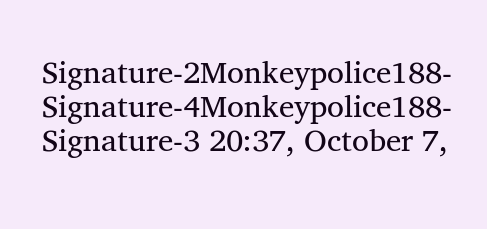Signature-2Monkeypolice188-Signature-4Monkeypolice188-Signature-3 20:37, October 7,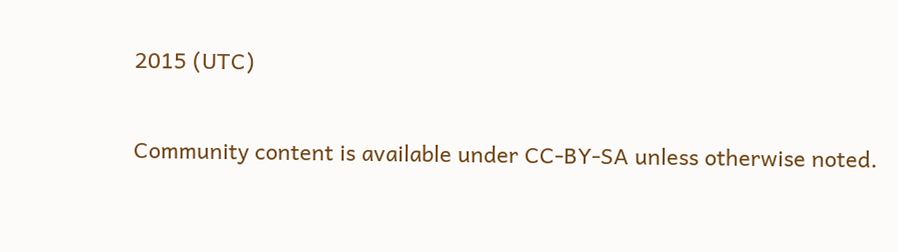2015 (UTC)

Community content is available under CC-BY-SA unless otherwise noted.